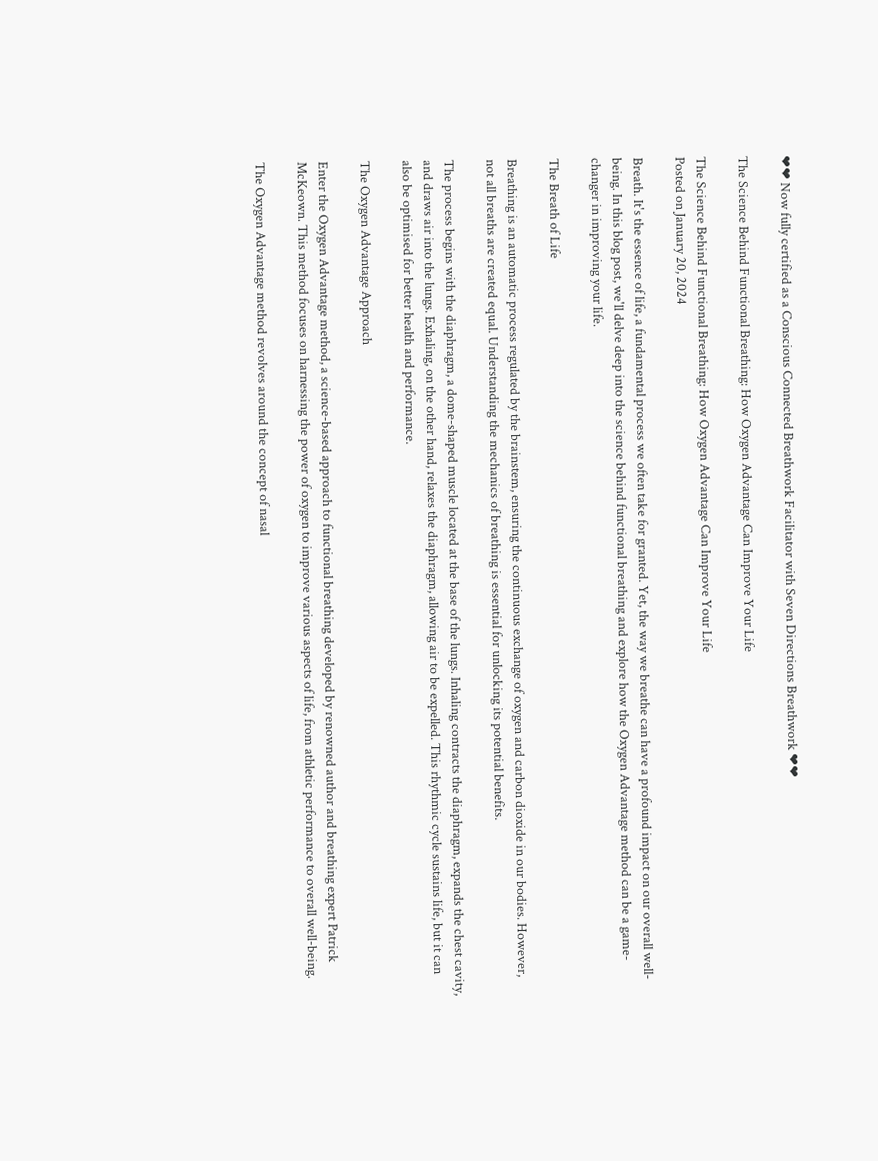❤❤ Now fully certified as a Conscious Connected Breathwork Facilitator with Seven Directions Breathwork ❤❤

The Science Behind Functional Breathing: How Oxygen Advantage Can Improve Your Life

The Science Behind Functional Breathing: How Oxygen Advantage Can Improve Your Life
Posted on January 20, 2024

Breath. It's the essence of life, a fundamental process we often take for granted. Yet, the way we breathe can have a profound impact on our overall well-being. In this blog post, we'll delve deep into the science behind functional breathing and explore how the Oxygen Advantage method can be a game-changer in improving your life.

The Breath of Life

Breathing is an automatic process regulated by the brainstem, ensuring the continuous exchange of oxygen and carbon dioxide in our bodies. However, not all breaths are created equal. Understanding the mechanics of breathing is essential for unlocking its potential benefits.

The process begins with the diaphragm, a dome-shaped muscle located at the base of the lungs. Inhaling contracts the diaphragm, expands the chest cavity, and draws air into the lungs. Exhaling, on the other hand, relaxes the diaphragm, allowing air to be expelled. This rhythmic cycle sustains life, but it can also be optimised for better health and performance.

The Oxygen Advantage Approach

Enter the Oxygen Advantage method, a science-based approach to functional breathing developed by renowned author and breathing expert Patrick McKeown. This method focuses on harnessing the power of oxygen to improve various aspects of life, from athletic performance to overall well-being.

The Oxygen Advantage method revolves around the concept of nasal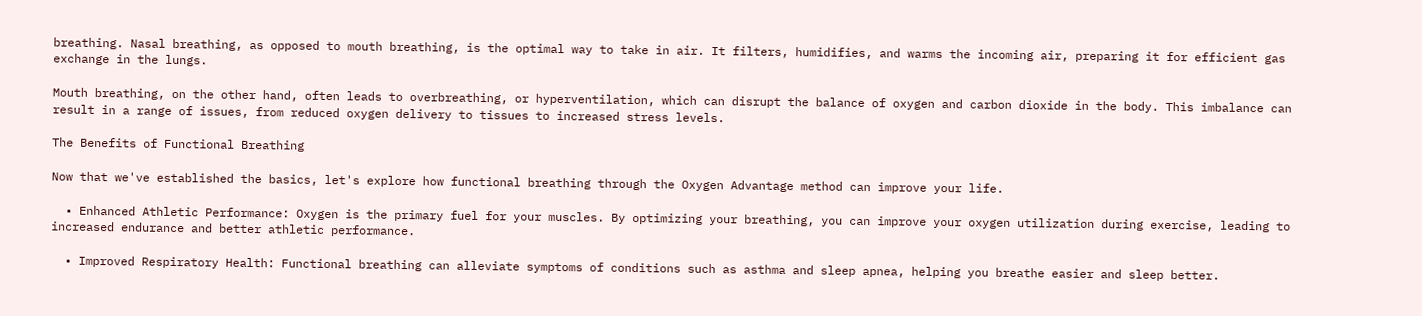breathing. Nasal breathing, as opposed to mouth breathing, is the optimal way to take in air. It filters, humidifies, and warms the incoming air, preparing it for efficient gas exchange in the lungs.

Mouth breathing, on the other hand, often leads to overbreathing, or hyperventilation, which can disrupt the balance of oxygen and carbon dioxide in the body. This imbalance can result in a range of issues, from reduced oxygen delivery to tissues to increased stress levels.

The Benefits of Functional Breathing

Now that we've established the basics, let's explore how functional breathing through the Oxygen Advantage method can improve your life.

  • Enhanced Athletic Performance: Oxygen is the primary fuel for your muscles. By optimizing your breathing, you can improve your oxygen utilization during exercise, leading to increased endurance and better athletic performance.

  • Improved Respiratory Health: Functional breathing can alleviate symptoms of conditions such as asthma and sleep apnea, helping you breathe easier and sleep better.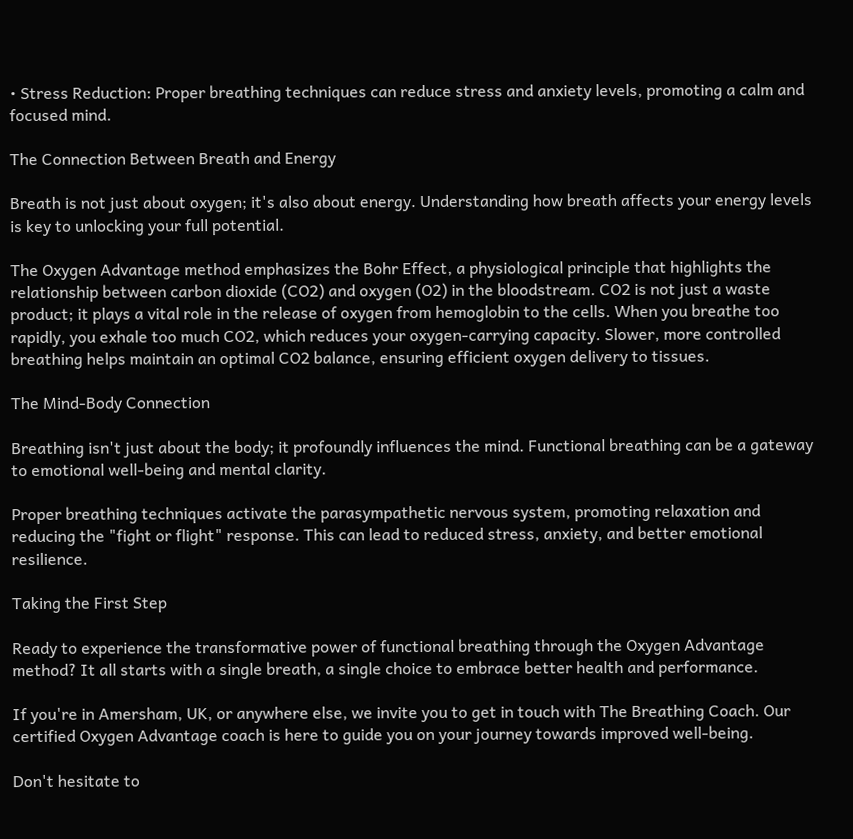• Stress Reduction: Proper breathing techniques can reduce stress and anxiety levels, promoting a calm and focused mind.

The Connection Between Breath and Energy

Breath is not just about oxygen; it's also about energy. Understanding how breath affects your energy levels is key to unlocking your full potential.

The Oxygen Advantage method emphasizes the Bohr Effect, a physiological principle that highlights the relationship between carbon dioxide (CO2) and oxygen (O2) in the bloodstream. CO2 is not just a waste product; it plays a vital role in the release of oxygen from hemoglobin to the cells. When you breathe too rapidly, you exhale too much CO2, which reduces your oxygen-carrying capacity. Slower, more controlled breathing helps maintain an optimal CO2 balance, ensuring efficient oxygen delivery to tissues.

The Mind-Body Connection

Breathing isn't just about the body; it profoundly influences the mind. Functional breathing can be a gateway to emotional well-being and mental clarity.

Proper breathing techniques activate the parasympathetic nervous system, promoting relaxation and reducing the "fight or flight" response. This can lead to reduced stress, anxiety, and better emotional resilience.

Taking the First Step

Ready to experience the transformative power of functional breathing through the Oxygen Advantage method? It all starts with a single breath, a single choice to embrace better health and performance.

If you're in Amersham, UK, or anywhere else, we invite you to get in touch with The Breathing Coach. Our certified Oxygen Advantage coach is here to guide you on your journey towards improved well-being.

Don't hesitate to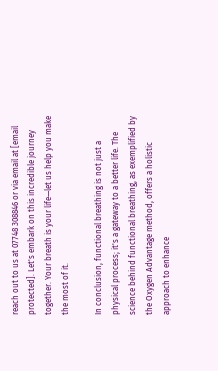reach out to us at 07748 308846 or via email at [email protected]. Let's embark on this incredible journey together. Your breath is your life—let us help you make the most of it.

In conclusion, functional breathing is not just a physical process; it's a gateway to a better life. The science behind functional breathing, as exemplified by the Oxygen Advantage method, offers a holistic approach to enhance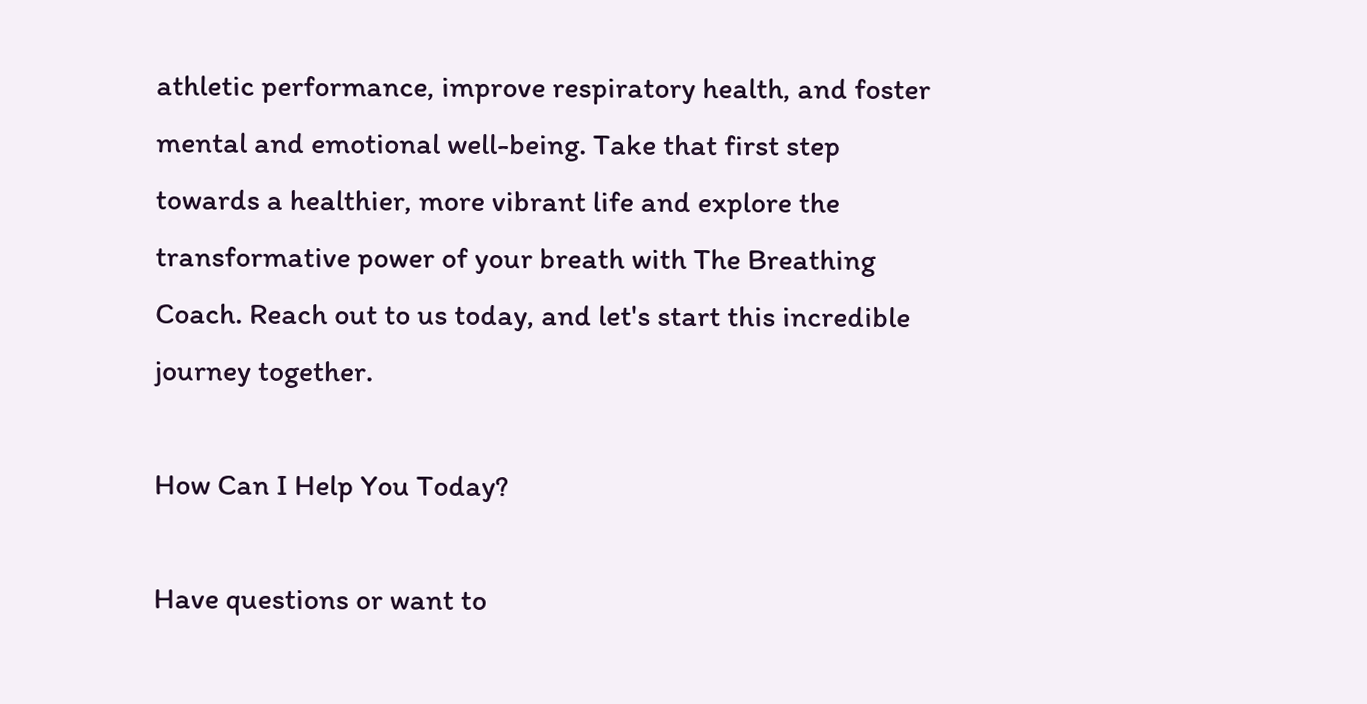athletic performance, improve respiratory health, and foster mental and emotional well-being. Take that first step towards a healthier, more vibrant life and explore the transformative power of your breath with The Breathing Coach. Reach out to us today, and let's start this incredible journey together.

How Can I Help You Today?

Have questions or want to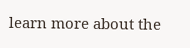learn more about the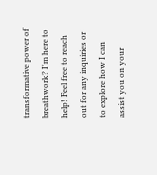transformative power of breathwork? I'm here to help! Feel free to reach out for any inquiries or to explore how I can assist you on your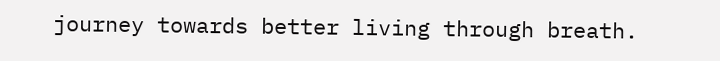journey towards better living through breath.